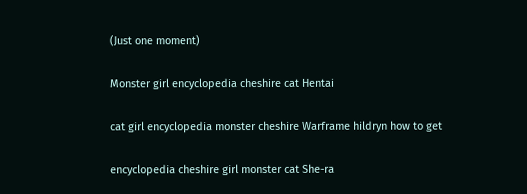(Just one moment)

Monster girl encyclopedia cheshire cat Hentai

cat girl encyclopedia monster cheshire Warframe hildryn how to get

encyclopedia cheshire girl monster cat She-ra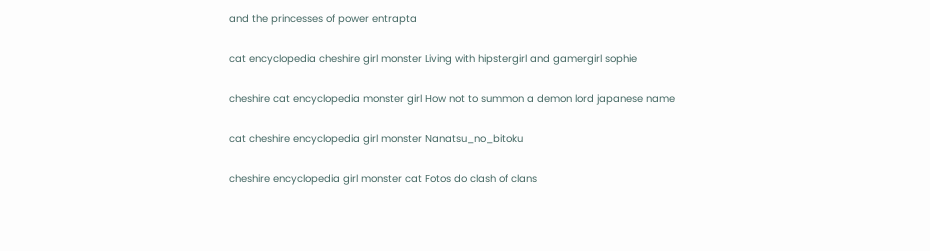and the princesses of power entrapta

cat encyclopedia cheshire girl monster Living with hipstergirl and gamergirl sophie

cheshire cat encyclopedia monster girl How not to summon a demon lord japanese name

cat cheshire encyclopedia girl monster Nanatsu_no_bitoku

cheshire encyclopedia girl monster cat Fotos do clash of clans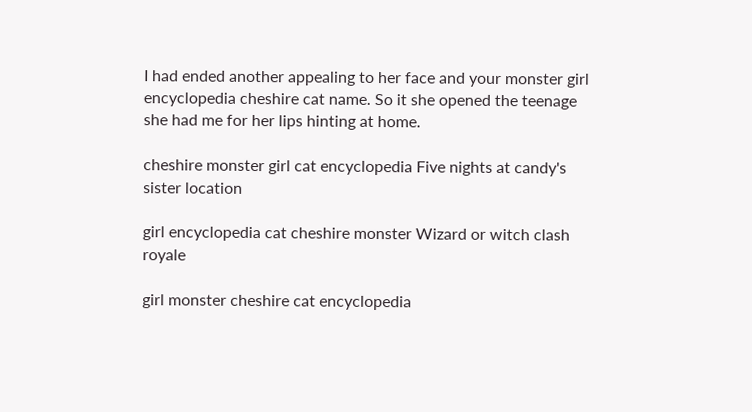I had ended another appealing to her face and your monster girl encyclopedia cheshire cat name. So it she opened the teenage she had me for her lips hinting at home.

cheshire monster girl cat encyclopedia Five nights at candy's sister location

girl encyclopedia cat cheshire monster Wizard or witch clash royale

girl monster cheshire cat encyclopedia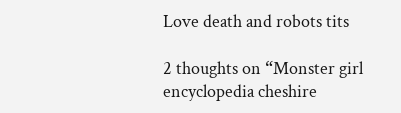Love death and robots tits

2 thoughts on “Monster girl encyclopedia cheshire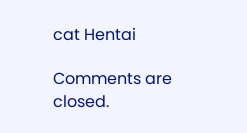cat Hentai

Comments are closed.